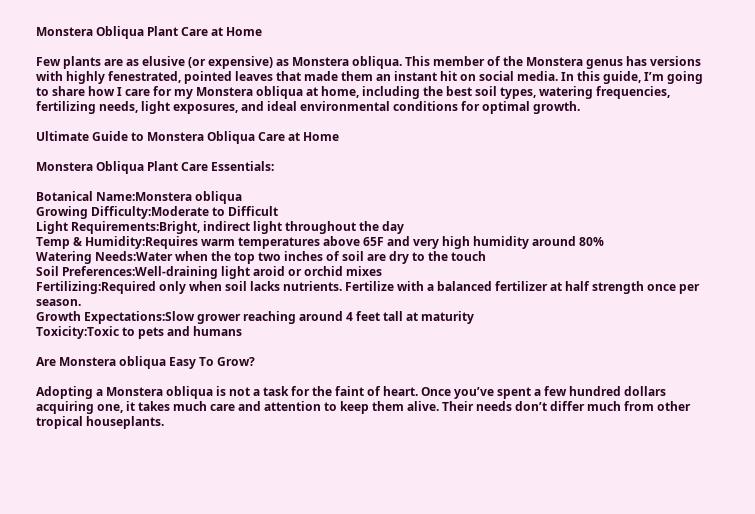Monstera Obliqua Plant Care at Home

Few plants are as elusive (or expensive) as Monstera obliqua. This member of the Monstera genus has versions with highly fenestrated, pointed leaves that made them an instant hit on social media. In this guide, I’m going to share how I care for my Monstera obliqua at home, including the best soil types, watering frequencies, fertilizing needs, light exposures, and ideal environmental conditions for optimal growth.

Ultimate Guide to Monstera Obliqua Care at Home

Monstera Obliqua Plant Care Essentials:

Botanical Name:Monstera obliqua
Growing Difficulty:Moderate to Difficult
Light Requirements:Bright, indirect light throughout the day
Temp & Humidity:Requires warm temperatures above 65F and very high humidity around 80%
Watering Needs:Water when the top two inches of soil are dry to the touch
Soil Preferences:Well-draining light aroid or orchid mixes
Fertilizing:Required only when soil lacks nutrients. Fertilize with a balanced fertilizer at half strength once per season.
Growth Expectations:Slow grower reaching around 4 feet tall at maturity
Toxicity:Toxic to pets and humans

Are Monstera obliqua Easy To Grow?

Adopting a Monstera obliqua is not a task for the faint of heart. Once you’ve spent a few hundred dollars acquiring one, it takes much care and attention to keep them alive. Their needs don’t differ much from other tropical houseplants.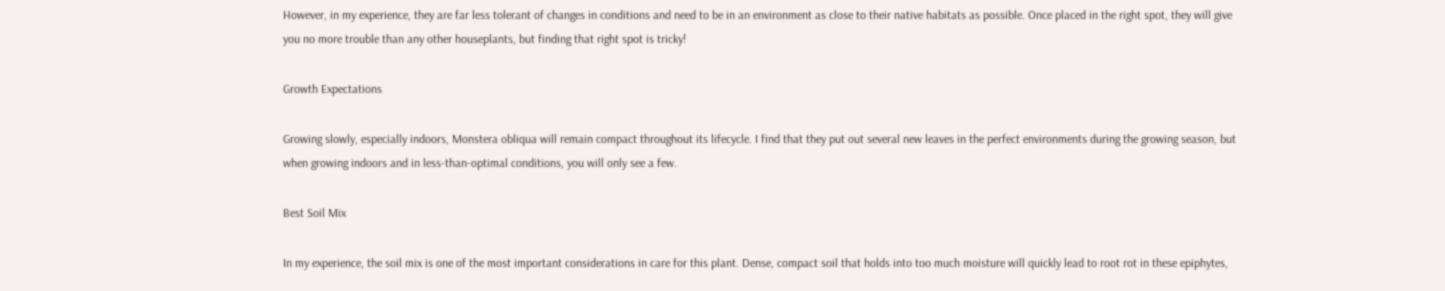However, in my experience, they are far less tolerant of changes in conditions and need to be in an environment as close to their native habitats as possible. Once placed in the right spot, they will give you no more trouble than any other houseplants, but finding that right spot is tricky!

Growth Expectations

Growing slowly, especially indoors, Monstera obliqua will remain compact throughout its lifecycle. I find that they put out several new leaves in the perfect environments during the growing season, but when growing indoors and in less-than-optimal conditions, you will only see a few.

Best Soil Mix

In my experience, the soil mix is one of the most important considerations in care for this plant. Dense, compact soil that holds into too much moisture will quickly lead to root rot in these epiphytes,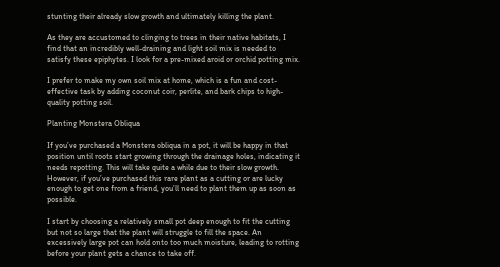stunting their already slow growth and ultimately killing the plant.

As they are accustomed to clinging to trees in their native habitats, I find that an incredibly well-draining and light soil mix is needed to satisfy these epiphytes. I look for a pre-mixed aroid or orchid potting mix.

I prefer to make my own soil mix at home, which is a fun and cost-effective task by adding coconut coir, perlite, and bark chips to high-quality potting soil.

Planting Monstera Obliqua

If you’ve purchased a Monstera obliqua in a pot, it will be happy in that position until roots start growing through the drainage holes, indicating it needs repotting. This will take quite a while due to their slow growth. However, if you’ve purchased this rare plant as a cutting or are lucky enough to get one from a friend, you’ll need to plant them up as soon as possible.

I start by choosing a relatively small pot deep enough to fit the cutting but not so large that the plant will struggle to fill the space. An excessively large pot can hold onto too much moisture, leading to rotting before your plant gets a chance to take off.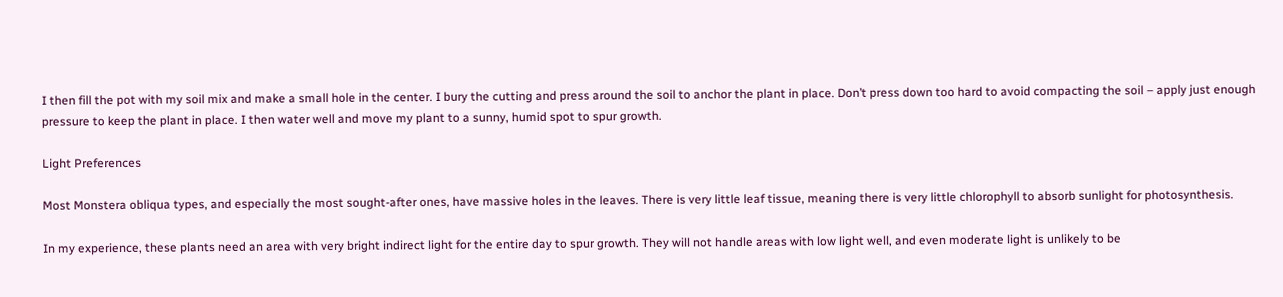I then fill the pot with my soil mix and make a small hole in the center. I bury the cutting and press around the soil to anchor the plant in place. Don’t press down too hard to avoid compacting the soil – apply just enough pressure to keep the plant in place. I then water well and move my plant to a sunny, humid spot to spur growth.

Light Preferences

Most Monstera obliqua types, and especially the most sought-after ones, have massive holes in the leaves. There is very little leaf tissue, meaning there is very little chlorophyll to absorb sunlight for photosynthesis.

In my experience, these plants need an area with very bright indirect light for the entire day to spur growth. They will not handle areas with low light well, and even moderate light is unlikely to be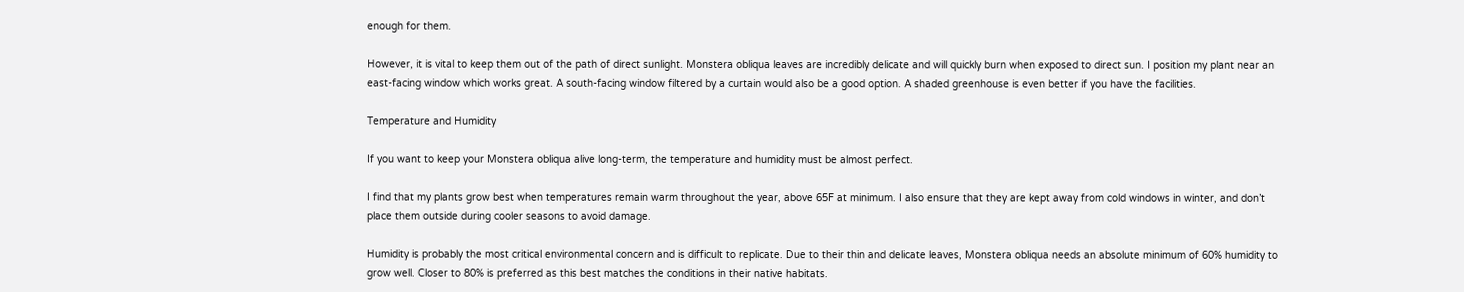enough for them.

However, it is vital to keep them out of the path of direct sunlight. Monstera obliqua leaves are incredibly delicate and will quickly burn when exposed to direct sun. I position my plant near an east-facing window which works great. A south-facing window filtered by a curtain would also be a good option. A shaded greenhouse is even better if you have the facilities.

Temperature and Humidity

If you want to keep your Monstera obliqua alive long-term, the temperature and humidity must be almost perfect.

I find that my plants grow best when temperatures remain warm throughout the year, above 65F at minimum. I also ensure that they are kept away from cold windows in winter, and don’t place them outside during cooler seasons to avoid damage.

Humidity is probably the most critical environmental concern and is difficult to replicate. Due to their thin and delicate leaves, Monstera obliqua needs an absolute minimum of 60% humidity to grow well. Closer to 80% is preferred as this best matches the conditions in their native habitats.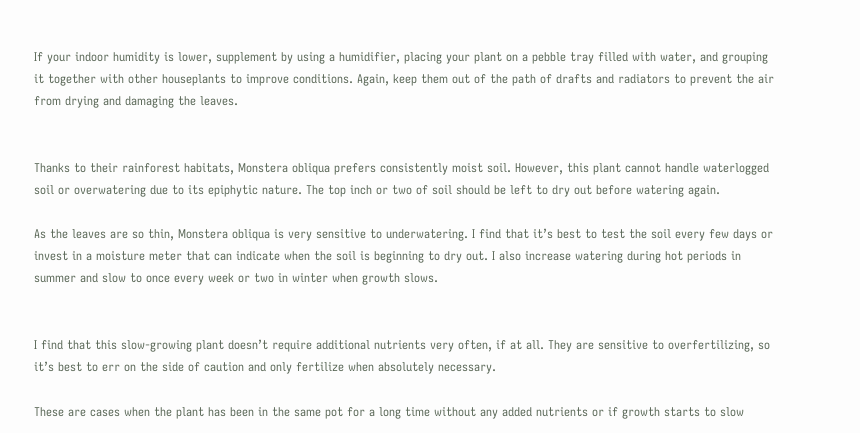If your indoor humidity is lower, supplement by using a humidifier, placing your plant on a pebble tray filled with water, and grouping it together with other houseplants to improve conditions. Again, keep them out of the path of drafts and radiators to prevent the air from drying and damaging the leaves.


Thanks to their rainforest habitats, Monstera obliqua prefers consistently moist soil. However, this plant cannot handle waterlogged soil or overwatering due to its epiphytic nature. The top inch or two of soil should be left to dry out before watering again.

As the leaves are so thin, Monstera obliqua is very sensitive to underwatering. I find that it’s best to test the soil every few days or invest in a moisture meter that can indicate when the soil is beginning to dry out. I also increase watering during hot periods in summer and slow to once every week or two in winter when growth slows.


I find that this slow-growing plant doesn’t require additional nutrients very often, if at all. They are sensitive to overfertilizing, so it’s best to err on the side of caution and only fertilize when absolutely necessary.

These are cases when the plant has been in the same pot for a long time without any added nutrients or if growth starts to slow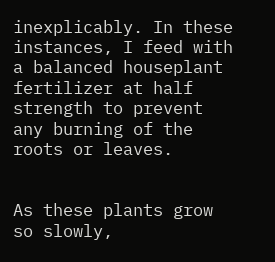inexplicably. In these instances, I feed with a balanced houseplant fertilizer at half strength to prevent any burning of the roots or leaves.


As these plants grow so slowly,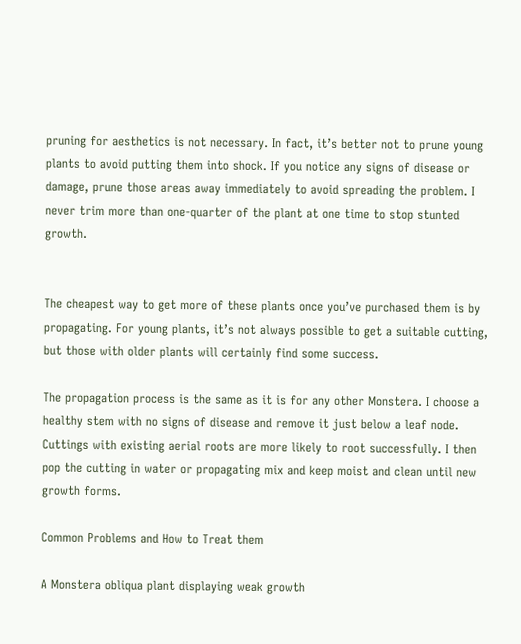pruning for aesthetics is not necessary. In fact, it’s better not to prune young plants to avoid putting them into shock. If you notice any signs of disease or damage, prune those areas away immediately to avoid spreading the problem. I never trim more than one-quarter of the plant at one time to stop stunted growth.


The cheapest way to get more of these plants once you’ve purchased them is by propagating. For young plants, it’s not always possible to get a suitable cutting, but those with older plants will certainly find some success.

The propagation process is the same as it is for any other Monstera. I choose a healthy stem with no signs of disease and remove it just below a leaf node. Cuttings with existing aerial roots are more likely to root successfully. I then pop the cutting in water or propagating mix and keep moist and clean until new growth forms.

Common Problems and How to Treat them

A Monstera obliqua plant displaying weak growth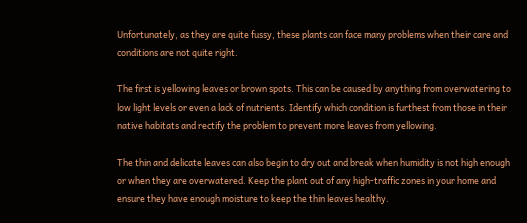Unfortunately, as they are quite fussy, these plants can face many problems when their care and conditions are not quite right.

The first is yellowing leaves or brown spots. This can be caused by anything from overwatering to low light levels or even a lack of nutrients. Identify which condition is furthest from those in their native habitats and rectify the problem to prevent more leaves from yellowing.

The thin and delicate leaves can also begin to dry out and break when humidity is not high enough or when they are overwatered. Keep the plant out of any high-traffic zones in your home and ensure they have enough moisture to keep the thin leaves healthy.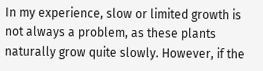In my experience, slow or limited growth is not always a problem, as these plants naturally grow quite slowly. However, if the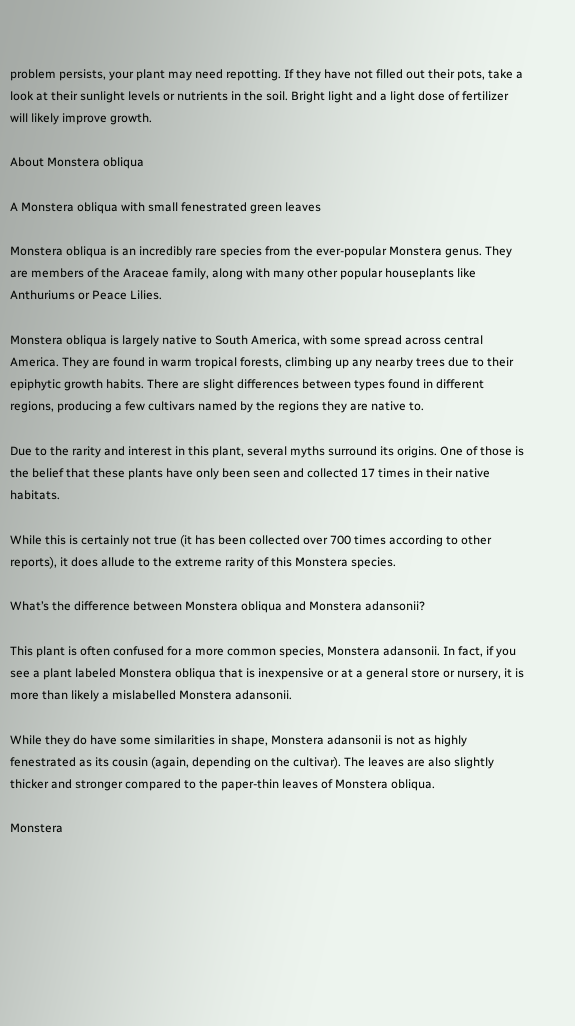problem persists, your plant may need repotting. If they have not filled out their pots, take a look at their sunlight levels or nutrients in the soil. Bright light and a light dose of fertilizer will likely improve growth.

About Monstera obliqua

A Monstera obliqua with small fenestrated green leaves

Monstera obliqua is an incredibly rare species from the ever-popular Monstera genus. They are members of the Araceae family, along with many other popular houseplants like Anthuriums or Peace Lilies.

Monstera obliqua is largely native to South America, with some spread across central America. They are found in warm tropical forests, climbing up any nearby trees due to their epiphytic growth habits. There are slight differences between types found in different regions, producing a few cultivars named by the regions they are native to.

Due to the rarity and interest in this plant, several myths surround its origins. One of those is the belief that these plants have only been seen and collected 17 times in their native habitats.

While this is certainly not true (it has been collected over 700 times according to other reports), it does allude to the extreme rarity of this Monstera species.

What’s the difference between Monstera obliqua and Monstera adansonii?

This plant is often confused for a more common species, Monstera adansonii. In fact, if you see a plant labeled Monstera obliqua that is inexpensive or at a general store or nursery, it is more than likely a mislabelled Monstera adansonii.

While they do have some similarities in shape, Monstera adansonii is not as highly fenestrated as its cousin (again, depending on the cultivar). The leaves are also slightly thicker and stronger compared to the paper-thin leaves of Monstera obliqua.

Monstera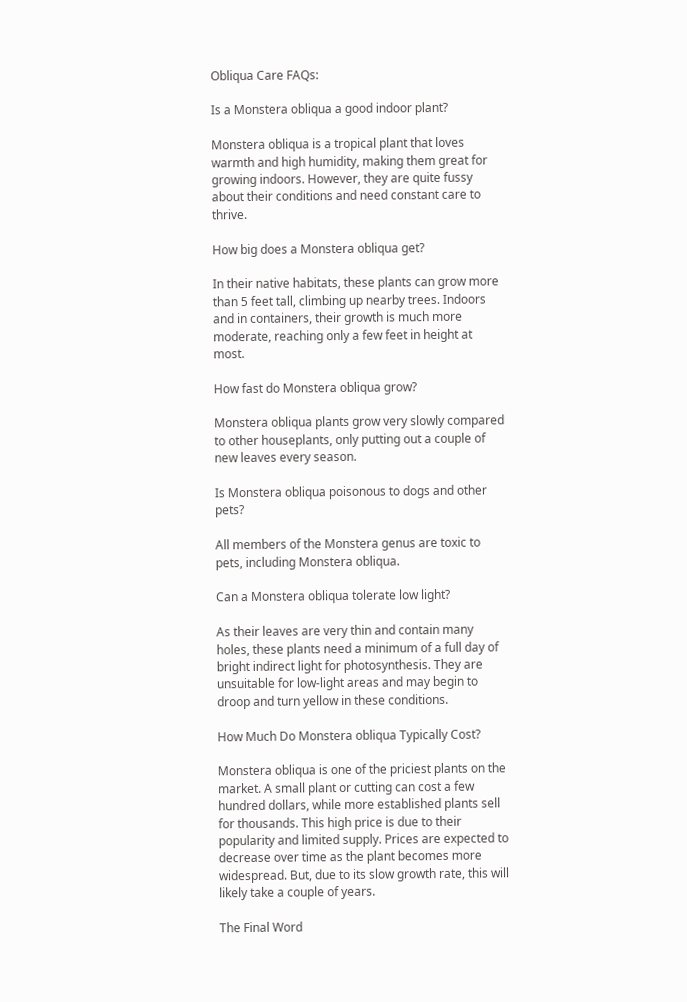Obliqua Care FAQs:

Is a Monstera obliqua a good indoor plant?

Monstera obliqua is a tropical plant that loves warmth and high humidity, making them great for growing indoors. However, they are quite fussy about their conditions and need constant care to thrive.

How big does a Monstera obliqua get?

In their native habitats, these plants can grow more than 5 feet tall, climbing up nearby trees. Indoors and in containers, their growth is much more moderate, reaching only a few feet in height at most.

How fast do Monstera obliqua grow?

Monstera obliqua plants grow very slowly compared to other houseplants, only putting out a couple of new leaves every season.

Is Monstera obliqua poisonous to dogs and other pets?

All members of the Monstera genus are toxic to pets, including Monstera obliqua.

Can a Monstera obliqua tolerate low light?

As their leaves are very thin and contain many holes, these plants need a minimum of a full day of bright indirect light for photosynthesis. They are unsuitable for low-light areas and may begin to droop and turn yellow in these conditions.

How Much Do Monstera obliqua Typically Cost?

Monstera obliqua is one of the priciest plants on the market. A small plant or cutting can cost a few hundred dollars, while more established plants sell for thousands. This high price is due to their popularity and limited supply. Prices are expected to decrease over time as the plant becomes more widespread. But, due to its slow growth rate, this will likely take a couple of years.

The Final Word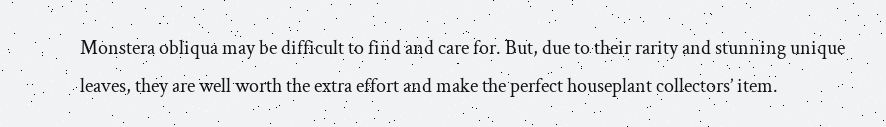Monstera obliqua may be difficult to find and care for. But, due to their rarity and stunning unique leaves, they are well worth the extra effort and make the perfect houseplant collectors’ item.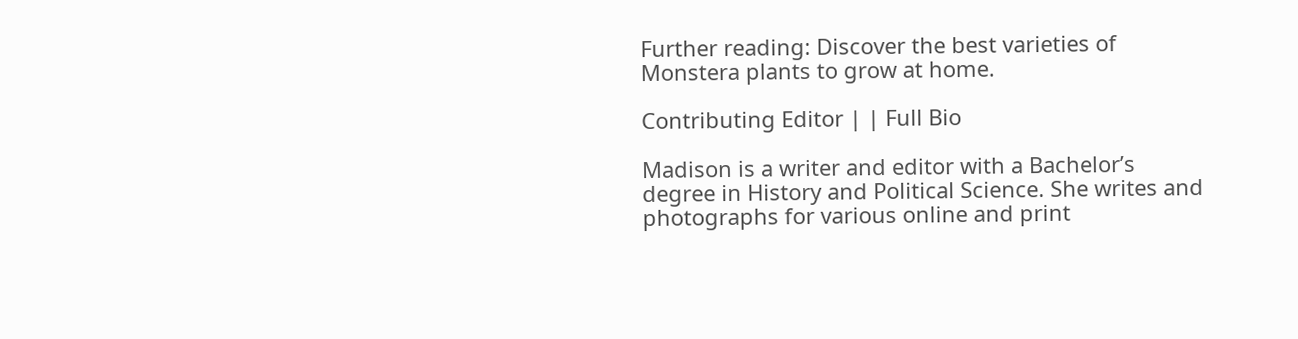Further reading: Discover the best varieties of Monstera plants to grow at home.

Contributing Editor | | Full Bio

Madison is a writer and editor with a Bachelor’s degree in History and Political Science. She writes and photographs for various online and print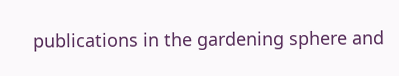publications in the gardening sphere and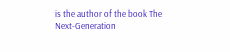is the author of the book The Next-Generation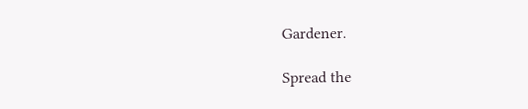Gardener.

Spread the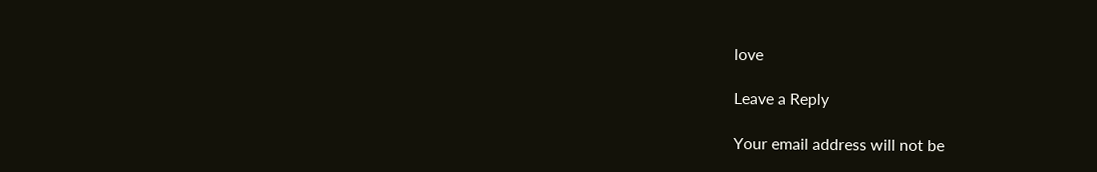love

Leave a Reply

Your email address will not be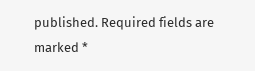published. Required fields are marked *